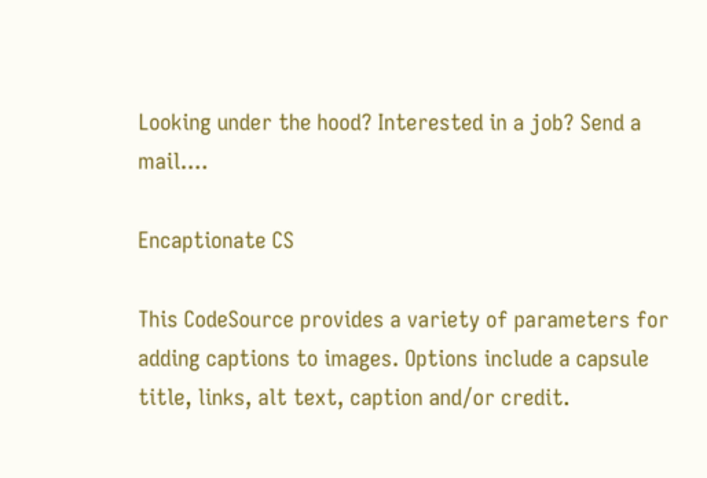Looking under the hood? Interested in a job? Send a mail....

Encaptionate CS

This CodeSource provides a variety of parameters for adding captions to images. Options include a capsule title, links, alt text, caption and/or credit.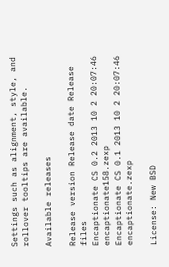Settings such as alignment, style, and rollover tooltips are available.

Available releases

Release version Release date Release files
Encaptionate CS 0.2 2013 10 2 20:07:46 encaptionate158.zexp
Encaptionate CS 0.1 2013 10 2 20:07:46 encaptionate.zexp

License: New BSD